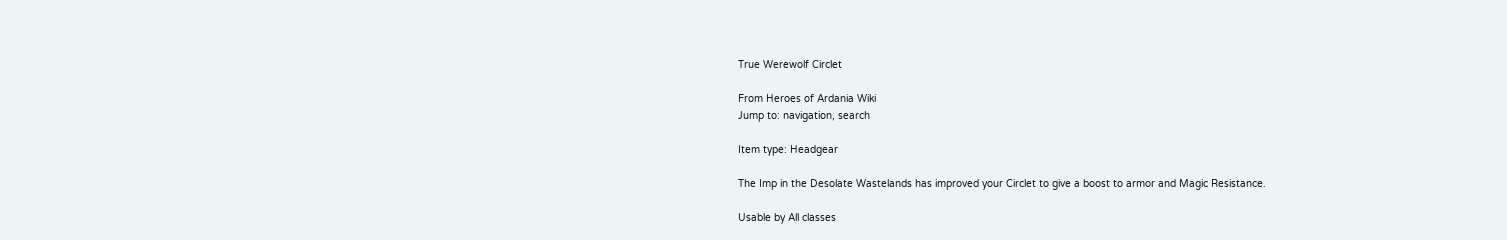True Werewolf Circlet

From Heroes of Ardania Wiki
Jump to: navigation, search

Item type: Headgear

The Imp in the Desolate Wastelands has improved your Circlet to give a boost to armor and Magic Resistance.

Usable by All classes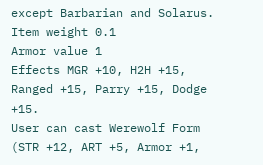except Barbarian and Solarus.
Item weight 0.1
Armor value 1
Effects MGR +10, H2H +15, Ranged +15, Parry +15, Dodge +15.
User can cast Werewolf Form (STR +12, ART +5, Armor +1,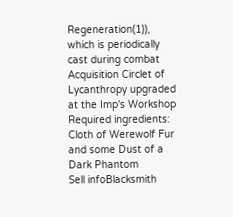Regeneration(1)), which is periodically cast during combat
Acquisition Circlet of Lycanthropy upgraded at the Imp's Workshop
Required ingredients: Cloth of Werewolf Fur and some Dust of a Dark Phantom
Sell infoBlacksmith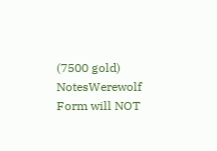(7500 gold)
NotesWerewolf Form will NOT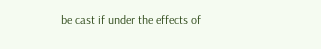be cast if under the effects of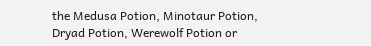the Medusa Potion, Minotaur Potion, Dryad Potion, Werewolf Potion or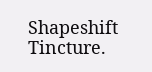Shapeshift Tincture.